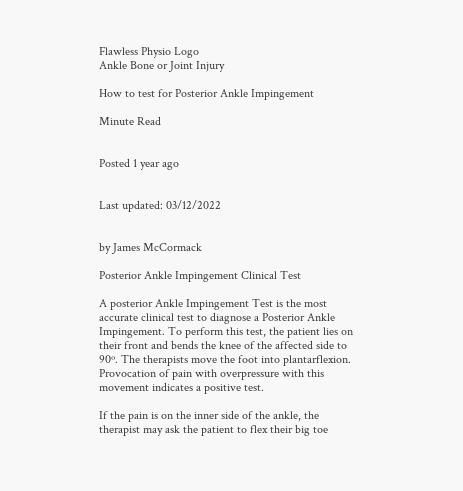Flawless Physio Logo
Ankle Bone or Joint Injury

How to test for Posterior Ankle Impingement

Minute Read


Posted 1 year ago


Last updated: 03/12/2022


by James McCormack

Posterior Ankle Impingement Clinical Test

A posterior Ankle Impingement Test is the most accurate clinical test to diagnose a Posterior Ankle Impingement. To perform this test, the patient lies on their front and bends the knee of the affected side to 90º. The therapists move the foot into plantarflexion. Provocation of pain with overpressure with this movement indicates a positive test.

If the pain is on the inner side of the ankle, the therapist may ask the patient to flex their big toe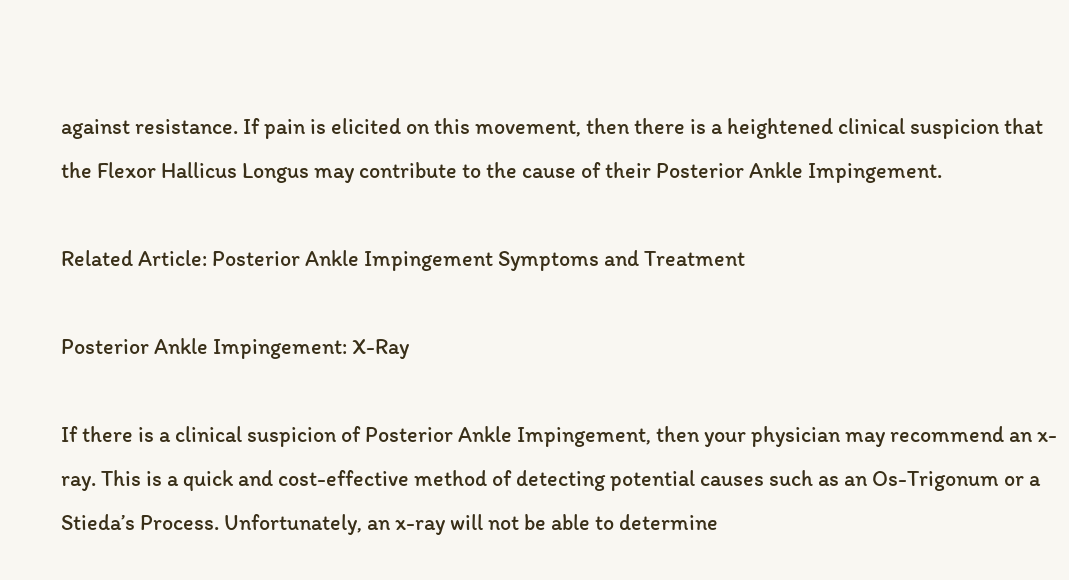against resistance. If pain is elicited on this movement, then there is a heightened clinical suspicion that the Flexor Hallicus Longus may contribute to the cause of their Posterior Ankle Impingement.

Related Article: Posterior Ankle Impingement Symptoms and Treatment

Posterior Ankle Impingement: X-Ray

If there is a clinical suspicion of Posterior Ankle Impingement, then your physician may recommend an x-ray. This is a quick and cost-effective method of detecting potential causes such as an Os-Trigonum or a Stieda’s Process. Unfortunately, an x-ray will not be able to determine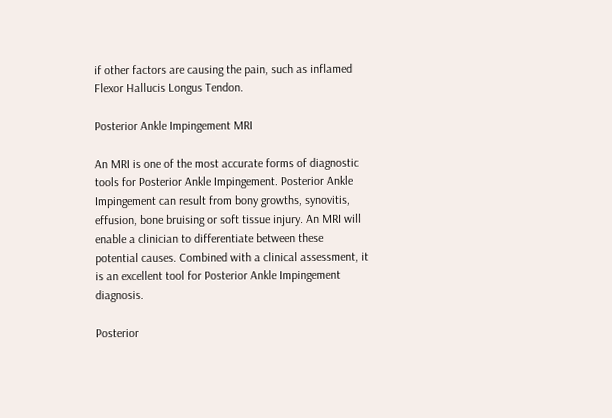if other factors are causing the pain, such as inflamed Flexor Hallucis Longus Tendon.

Posterior Ankle Impingement MRI

An MRI is one of the most accurate forms of diagnostic tools for Posterior Ankle Impingement. Posterior Ankle Impingement can result from bony growths, synovitis, effusion, bone bruising or soft tissue injury. An MRI will enable a clinician to differentiate between these potential causes. Combined with a clinical assessment, it is an excellent tool for Posterior Ankle Impingement diagnosis.

Posterior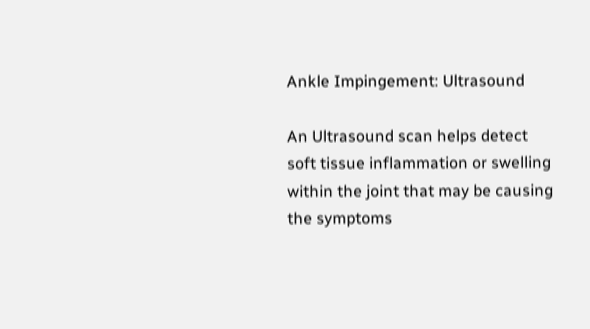Ankle Impingement: Ultrasound

An Ultrasound scan helps detect soft tissue inflammation or swelling within the joint that may be causing the symptoms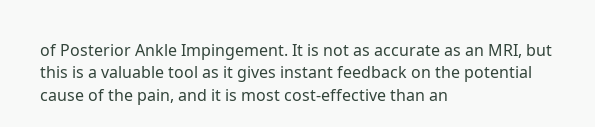of Posterior Ankle Impingement. It is not as accurate as an MRI, but this is a valuable tool as it gives instant feedback on the potential cause of the pain, and it is most cost-effective than an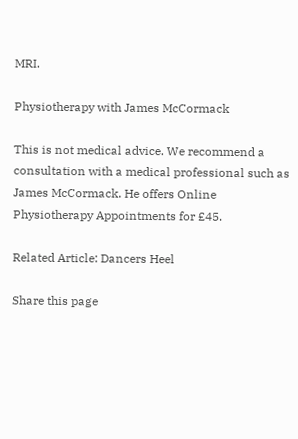MRI.

Physiotherapy with James McCormack

This is not medical advice. We recommend a consultation with a medical professional such as James McCormack. He offers Online Physiotherapy Appointments for £45.

Related Article: Dancers Heel

Share this page